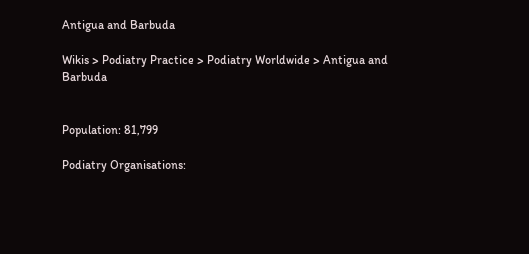Antigua and Barbuda

Wikis > Podiatry Practice > Podiatry Worldwide > Antigua and Barbuda


Population: 81,799

Podiatry Organisations: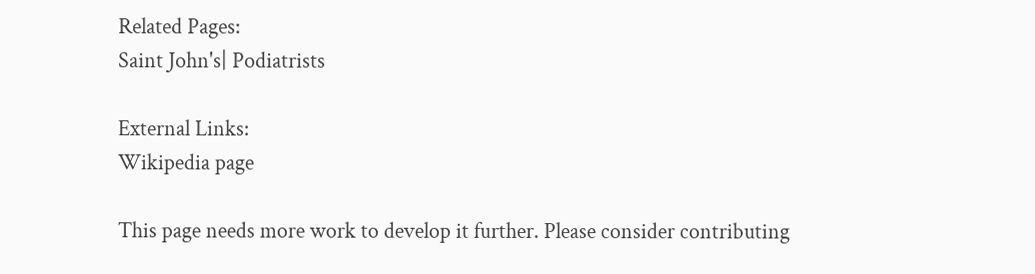Related Pages:
Saint John's| Podiatrists

External Links:
Wikipedia page

This page needs more work to develop it further. Please consider contributing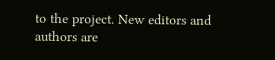to the project. New editors and authors are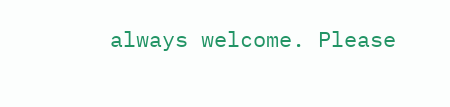always welcome. Please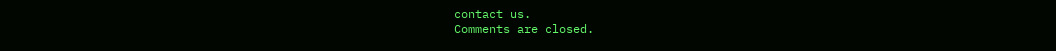contact us.
Comments are closed.